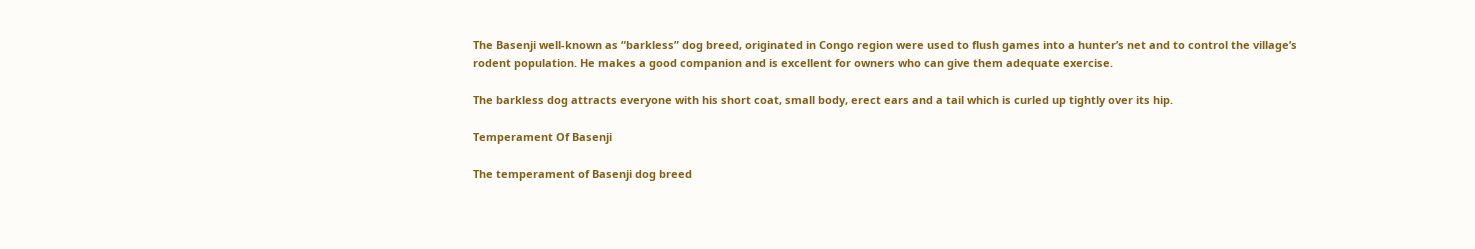The Basenji well-known as “barkless” dog breed, originated in Congo region were used to flush games into a hunter’s net and to control the village’s rodent population. He makes a good companion and is excellent for owners who can give them adequate exercise.

The barkless dog attracts everyone with his short coat, small body, erect ears and a tail which is curled up tightly over its hip.

Temperament Of Basenji

The temperament of Basenji dog breed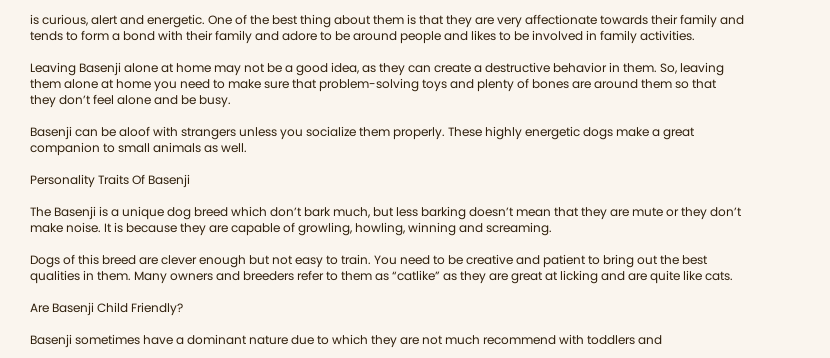is curious, alert and energetic. One of the best thing about them is that they are very affectionate towards their family and tends to form a bond with their family and adore to be around people and likes to be involved in family activities.

Leaving Basenji alone at home may not be a good idea, as they can create a destructive behavior in them. So, leaving them alone at home you need to make sure that problem-solving toys and plenty of bones are around them so that they don’t feel alone and be busy.

Basenji can be aloof with strangers unless you socialize them properly. These highly energetic dogs make a great companion to small animals as well.

Personality Traits Of Basenji

The Basenji is a unique dog breed which don’t bark much, but less barking doesn’t mean that they are mute or they don’t make noise. It is because they are capable of growling, howling, winning and screaming.

Dogs of this breed are clever enough but not easy to train. You need to be creative and patient to bring out the best qualities in them. Many owners and breeders refer to them as “catlike” as they are great at licking and are quite like cats.

Are Basenji Child Friendly?

Basenji sometimes have a dominant nature due to which they are not much recommend with toddlers and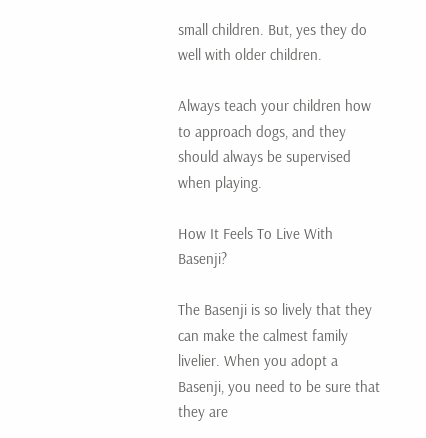small children. But, yes they do well with older children.

Always teach your children how to approach dogs, and they should always be supervised when playing.

How It Feels To Live With Basenji?

The Basenji is so lively that they can make the calmest family livelier. When you adopt a Basenji, you need to be sure that they are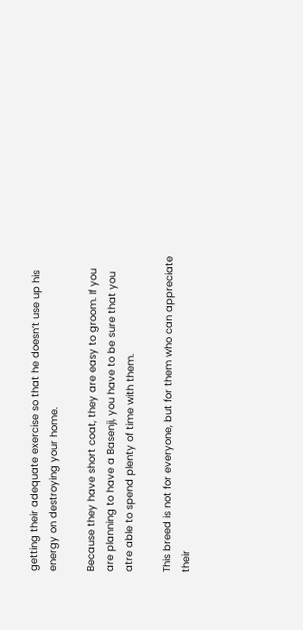getting their adequate exercise so that he doesn’t use up his energy on destroying your home.

Because they have short coat, they are easy to groom. If you are planning to have a Basenji, you have to be sure that you atre able to spend plenty of time with them.

This breed is not for everyone, but for them who can appreciate their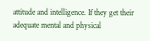attitude and intelligence. If they get their adequate mental and physical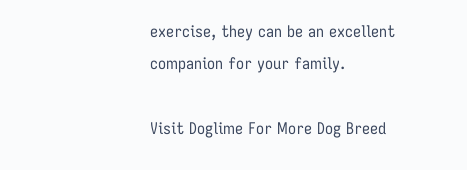exercise, they can be an excellent companion for your family.

Visit Doglime For More Dog Breed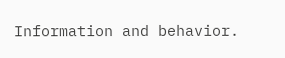Information and behavior.